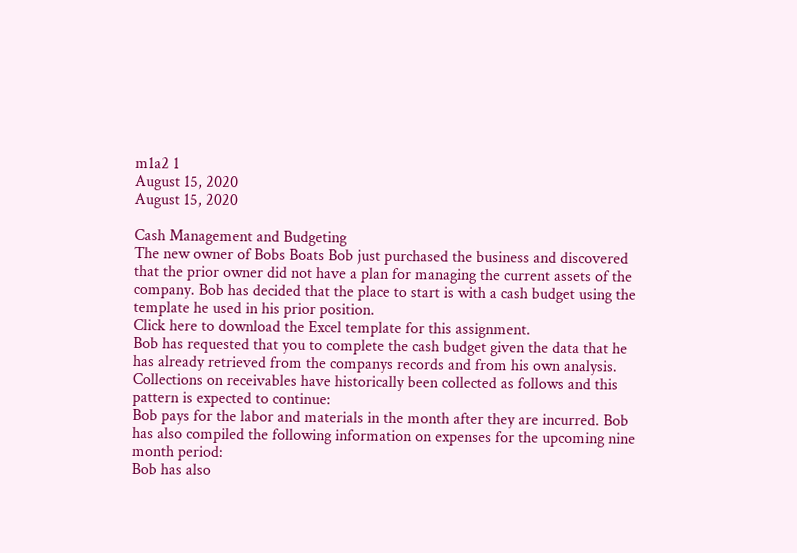m1a2 1
August 15, 2020
August 15, 2020

Cash Management and Budgeting
The new owner of Bobs Boats Bob just purchased the business and discovered that the prior owner did not have a plan for managing the current assets of the company. Bob has decided that the place to start is with a cash budget using the template he used in his prior position.
Click here to download the Excel template for this assignment.
Bob has requested that you to complete the cash budget given the data that he has already retrieved from the companys records and from his own analysis.
Collections on receivables have historically been collected as follows and this pattern is expected to continue:
Bob pays for the labor and materials in the month after they are incurred. Bob has also compiled the following information on expenses for the upcoming nine month period:
Bob has also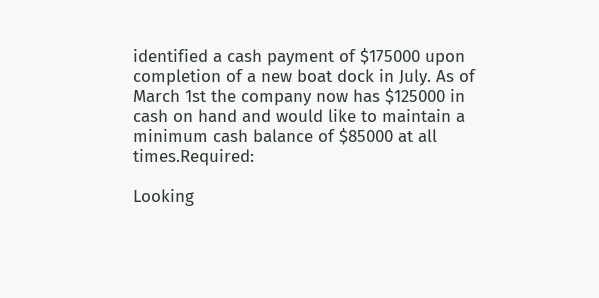identified a cash payment of $175000 upon completion of a new boat dock in July. As of March 1st the company now has $125000 in cash on hand and would like to maintain a minimum cash balance of $85000 at all times.Required:

Looking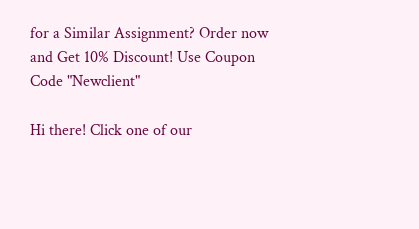for a Similar Assignment? Order now and Get 10% Discount! Use Coupon Code "Newclient"

Hi there! Click one of our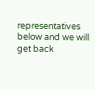representatives below and we will get back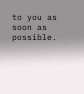to you as soon as possible.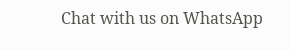Chat with us on WhatsApp